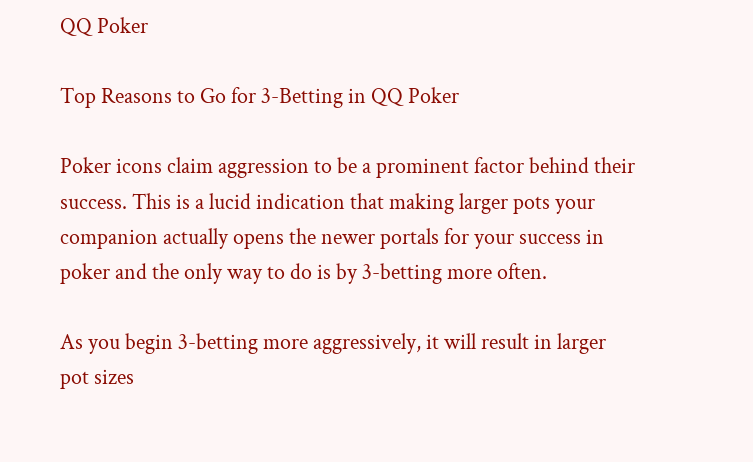QQ Poker

Top Reasons to Go for 3-Betting in QQ Poker

Poker icons claim aggression to be a prominent factor behind their success. This is a lucid indication that making larger pots your companion actually opens the newer portals for your success in poker and the only way to do is by 3-betting more often.

As you begin 3-betting more aggressively, it will result in larger pot sizes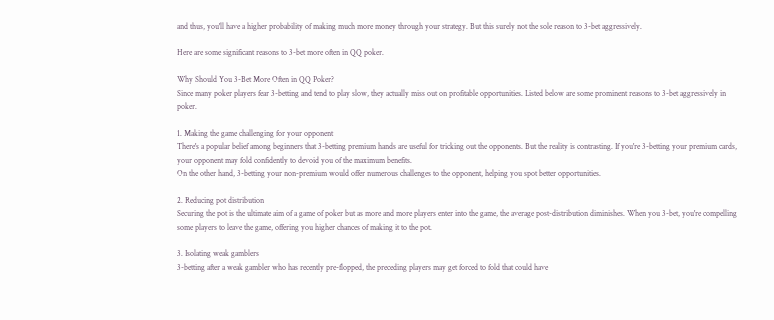and thus, you'll have a higher probability of making much more money through your strategy. But this surely not the sole reason to 3-bet aggressively.

Here are some significant reasons to 3-bet more often in QQ poker.

Why Should You 3-Bet More Often in QQ Poker?
Since many poker players fear 3-betting and tend to play slow, they actually miss out on profitable opportunities. Listed below are some prominent reasons to 3-bet aggressively in poker.

1. Making the game challenging for your opponent
There's a popular belief among beginners that 3-betting premium hands are useful for tricking out the opponents. But the reality is contrasting. If you're 3-betting your premium cards, your opponent may fold confidently to devoid you of the maximum benefits.
On the other hand, 3-betting your non-premium would offer numerous challenges to the opponent, helping you spot better opportunities.

2. Reducing pot distribution
Securing the pot is the ultimate aim of a game of poker but as more and more players enter into the game, the average post-distribution diminishes. When you 3-bet, you're compelling some players to leave the game, offering you higher chances of making it to the pot.

3. Isolating weak gamblers
3-betting after a weak gambler who has recently pre-flopped, the preceding players may get forced to fold that could have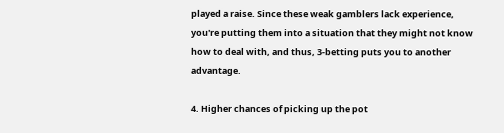played a raise. Since these weak gamblers lack experience, you're putting them into a situation that they might not know how to deal with, and thus, 3-betting puts you to another advantage.

4. Higher chances of picking up the pot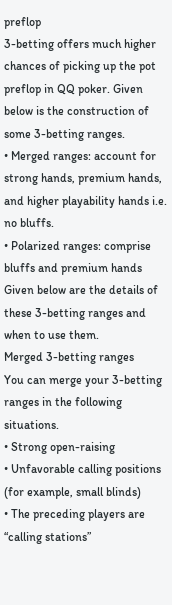preflop
3-betting offers much higher chances of picking up the pot preflop in QQ poker. Given below is the construction of some 3-betting ranges.
• Merged ranges: account for strong hands, premium hands, and higher playability hands i.e. no bluffs.
• Polarized ranges: comprise bluffs and premium hands
Given below are the details of these 3-betting ranges and when to use them.
Merged 3-betting ranges
You can merge your 3-betting ranges in the following situations.
• Strong open-raising
• Unfavorable calling positions (for example, small blinds)
• The preceding players are “calling stations”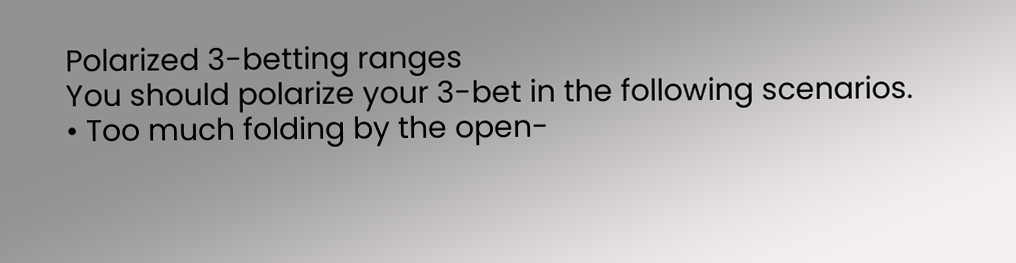Polarized 3-betting ranges
You should polarize your 3-bet in the following scenarios.
• Too much folding by the open-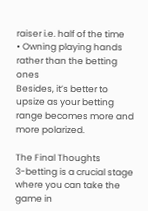raiser i.e. half of the time
• Owning playing hands rather than the betting ones
Besides, it’s better to upsize as your betting range becomes more and more polarized.

The Final Thoughts
3-betting is a crucial stage where you can take the game in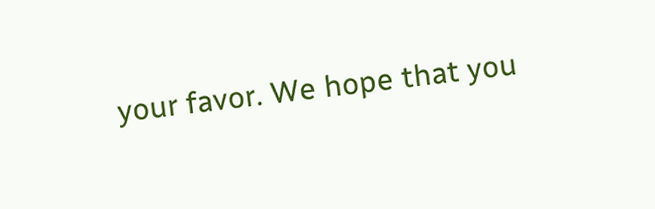your favor. We hope that you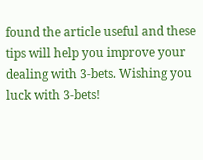found the article useful and these tips will help you improve your dealing with 3-bets. Wishing you luck with 3-bets!